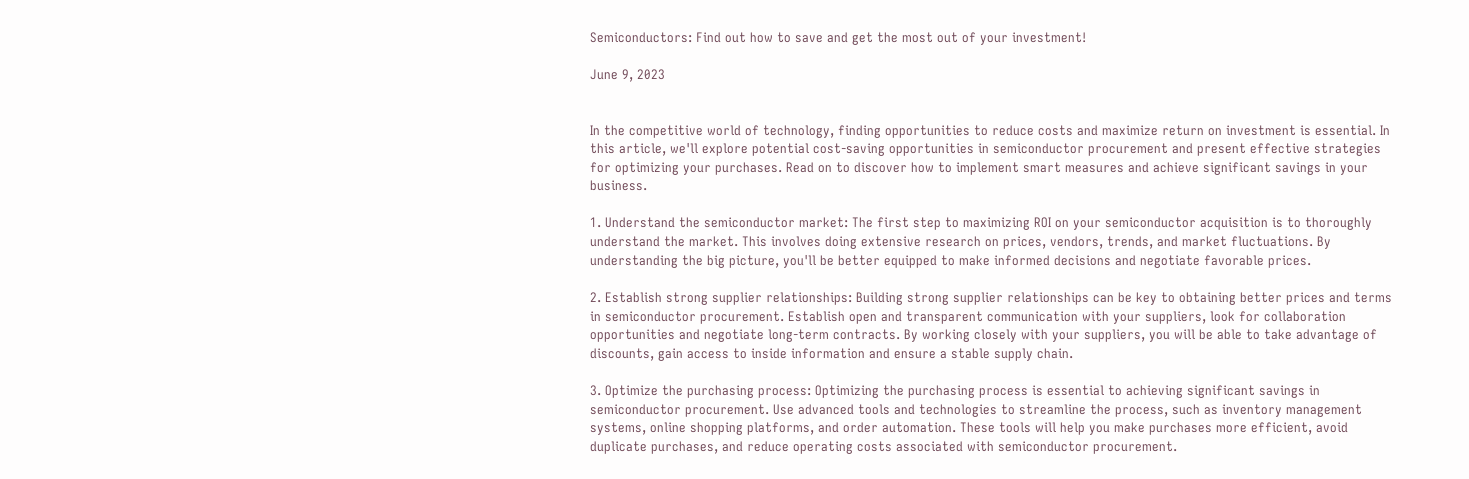Semiconductors: Find out how to save and get the most out of your investment!

June 9, 2023


In the competitive world of technology, finding opportunities to reduce costs and maximize return on investment is essential. In this article, we'll explore potential cost-saving opportunities in semiconductor procurement and present effective strategies for optimizing your purchases. Read on to discover how to implement smart measures and achieve significant savings in your business.

1. Understand the semiconductor market: The first step to maximizing ROI on your semiconductor acquisition is to thoroughly understand the market. This involves doing extensive research on prices, vendors, trends, and market fluctuations. By understanding the big picture, you'll be better equipped to make informed decisions and negotiate favorable prices.

2. Establish strong supplier relationships: Building strong supplier relationships can be key to obtaining better prices and terms in semiconductor procurement. Establish open and transparent communication with your suppliers, look for collaboration opportunities and negotiate long-term contracts. By working closely with your suppliers, you will be able to take advantage of discounts, gain access to inside information and ensure a stable supply chain.

3. Optimize the purchasing process: Optimizing the purchasing process is essential to achieving significant savings in semiconductor procurement. Use advanced tools and technologies to streamline the process, such as inventory management systems, online shopping platforms, and order automation. These tools will help you make purchases more efficient, avoid duplicate purchases, and reduce operating costs associated with semiconductor procurement.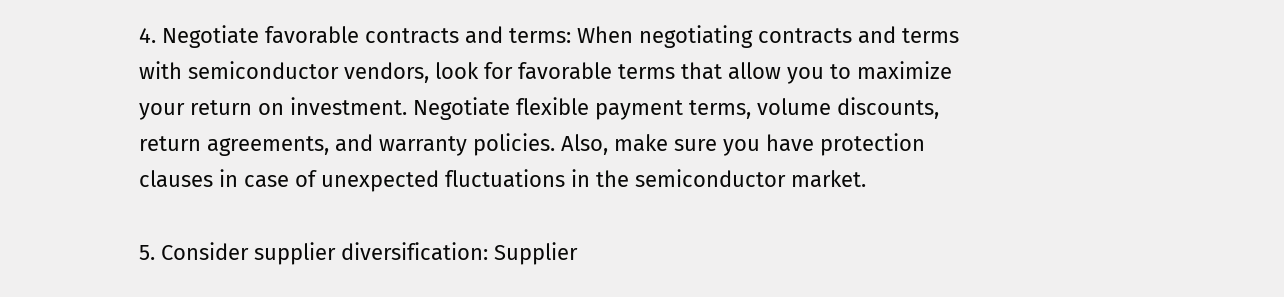4. Negotiate favorable contracts and terms: When negotiating contracts and terms with semiconductor vendors, look for favorable terms that allow you to maximize your return on investment. Negotiate flexible payment terms, volume discounts, return agreements, and warranty policies. Also, make sure you have protection clauses in case of unexpected fluctuations in the semiconductor market.

5. Consider supplier diversification: Supplier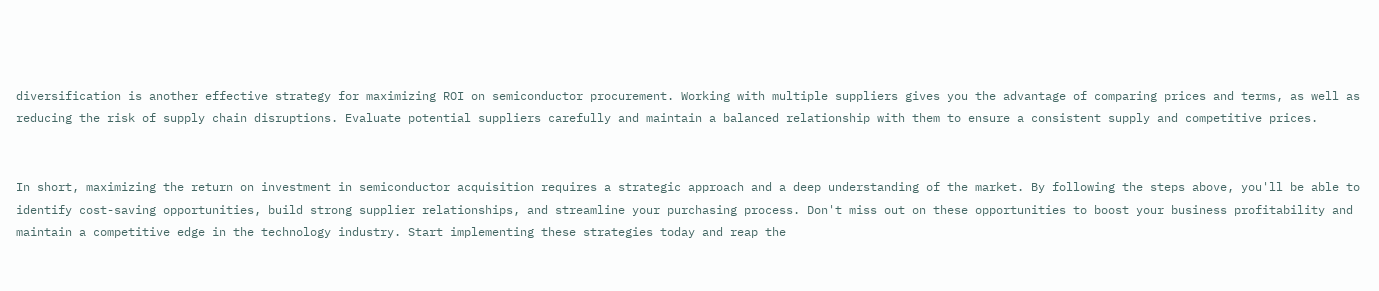diversification is another effective strategy for maximizing ROI on semiconductor procurement. Working with multiple suppliers gives you the advantage of comparing prices and terms, as well as reducing the risk of supply chain disruptions. Evaluate potential suppliers carefully and maintain a balanced relationship with them to ensure a consistent supply and competitive prices.


In short, maximizing the return on investment in semiconductor acquisition requires a strategic approach and a deep understanding of the market. By following the steps above, you'll be able to identify cost-saving opportunities, build strong supplier relationships, and streamline your purchasing process. Don't miss out on these opportunities to boost your business profitability and maintain a competitive edge in the technology industry. Start implementing these strategies today and reap the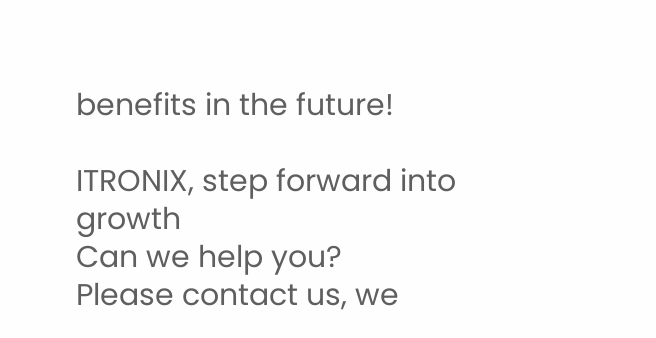benefits in the future!

ITRONIX, step forward into growth
Can we help you?
Please contact us, we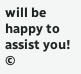will be happy to assist you!
©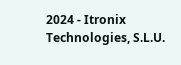2024 - Itronix Technologies, S.L.U.